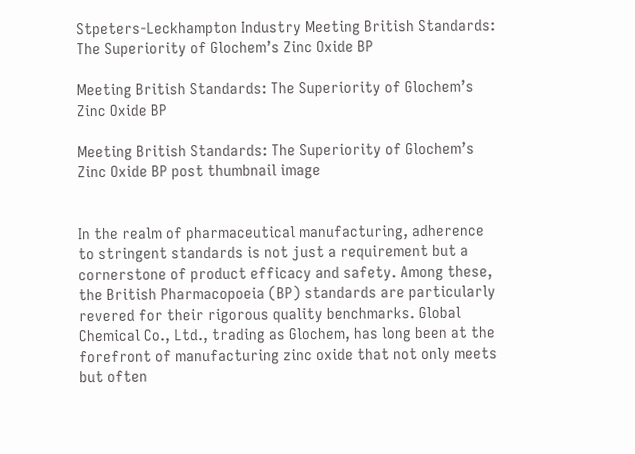Stpeters-Leckhampton Industry Meeting British Standards: The Superiority of Glochem’s Zinc Oxide BP

Meeting British Standards: The Superiority of Glochem’s Zinc Oxide BP

Meeting British Standards: The Superiority of Glochem’s Zinc Oxide BP post thumbnail image


In the realm of pharmaceutical manufacturing, adherence to stringent standards is not just a requirement but a cornerstone of product efficacy and safety. Among these, the British Pharmacopoeia (BP) standards are particularly revered for their rigorous quality benchmarks. Global Chemical Co., Ltd., trading as Glochem, has long been at the forefront of manufacturing zinc oxide that not only meets but often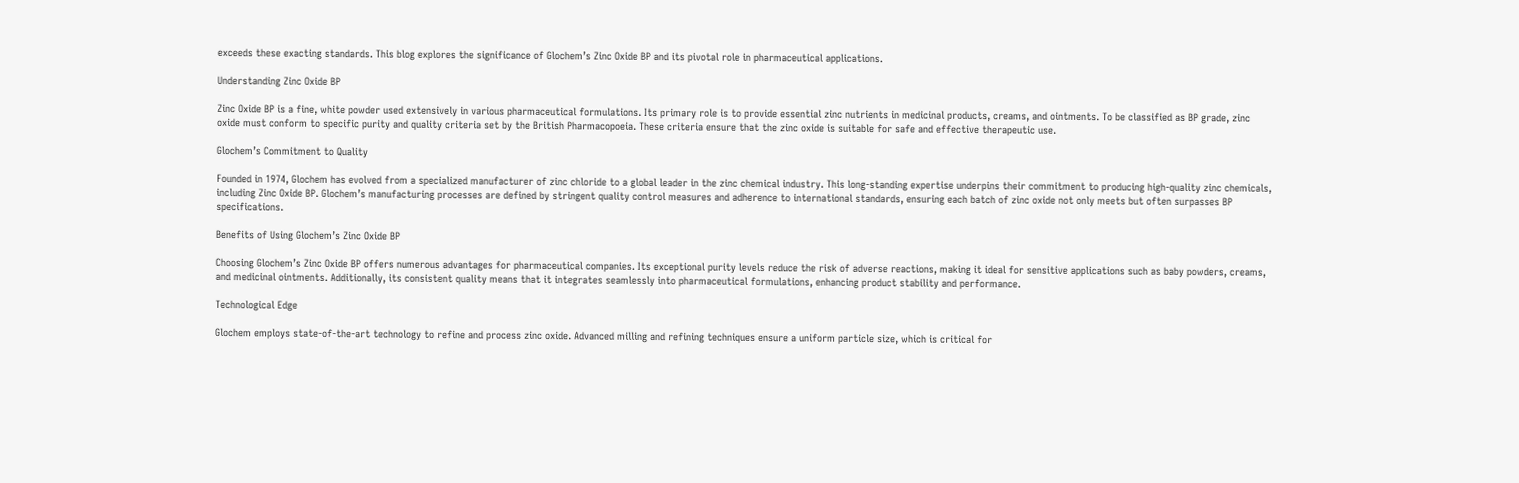exceeds these exacting standards. This blog explores the significance of Glochem’s Zinc Oxide BP and its pivotal role in pharmaceutical applications.

Understanding Zinc Oxide BP

Zinc Oxide BP is a fine, white powder used extensively in various pharmaceutical formulations. Its primary role is to provide essential zinc nutrients in medicinal products, creams, and ointments. To be classified as BP grade, zinc oxide must conform to specific purity and quality criteria set by the British Pharmacopoeia. These criteria ensure that the zinc oxide is suitable for safe and effective therapeutic use.

Glochem’s Commitment to Quality

Founded in 1974, Glochem has evolved from a specialized manufacturer of zinc chloride to a global leader in the zinc chemical industry. This long-standing expertise underpins their commitment to producing high-quality zinc chemicals, including Zinc Oxide BP. Glochem’s manufacturing processes are defined by stringent quality control measures and adherence to international standards, ensuring each batch of zinc oxide not only meets but often surpasses BP specifications.

Benefits of Using Glochem’s Zinc Oxide BP

Choosing Glochem’s Zinc Oxide BP offers numerous advantages for pharmaceutical companies. Its exceptional purity levels reduce the risk of adverse reactions, making it ideal for sensitive applications such as baby powders, creams, and medicinal ointments. Additionally, its consistent quality means that it integrates seamlessly into pharmaceutical formulations, enhancing product stability and performance.

Technological Edge

Glochem employs state-of-the-art technology to refine and process zinc oxide. Advanced milling and refining techniques ensure a uniform particle size, which is critical for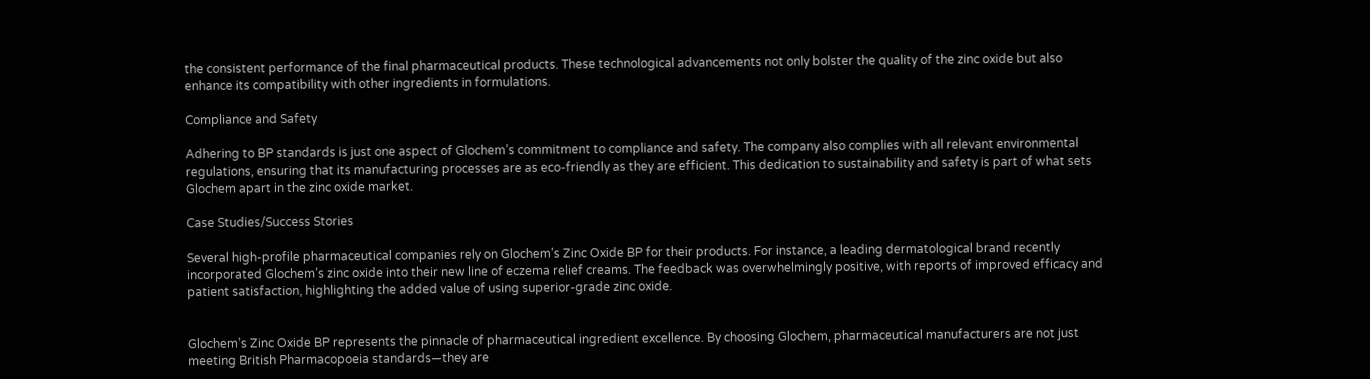the consistent performance of the final pharmaceutical products. These technological advancements not only bolster the quality of the zinc oxide but also enhance its compatibility with other ingredients in formulations.

Compliance and Safety

Adhering to BP standards is just one aspect of Glochem’s commitment to compliance and safety. The company also complies with all relevant environmental regulations, ensuring that its manufacturing processes are as eco-friendly as they are efficient. This dedication to sustainability and safety is part of what sets Glochem apart in the zinc oxide market.

Case Studies/Success Stories

Several high-profile pharmaceutical companies rely on Glochem’s Zinc Oxide BP for their products. For instance, a leading dermatological brand recently incorporated Glochem’s zinc oxide into their new line of eczema relief creams. The feedback was overwhelmingly positive, with reports of improved efficacy and patient satisfaction, highlighting the added value of using superior-grade zinc oxide.


Glochem’s Zinc Oxide BP represents the pinnacle of pharmaceutical ingredient excellence. By choosing Glochem, pharmaceutical manufacturers are not just meeting British Pharmacopoeia standards—they are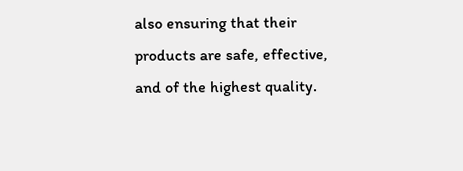also ensuring that their products are safe, effective, and of the highest quality.